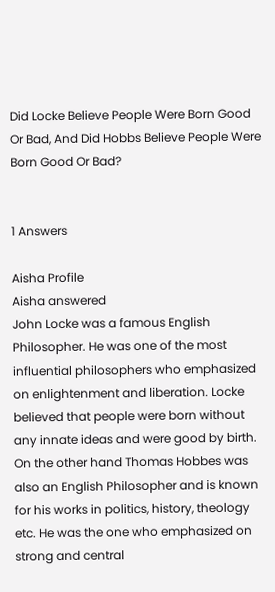Did Locke Believe People Were Born Good Or Bad, And Did Hobbs Believe People Were Born Good Or Bad?


1 Answers

Aisha Profile
Aisha answered
John Locke was a famous English Philosopher. He was one of the most influential philosophers who emphasized on enlightenment and liberation. Locke believed that people were born without any innate ideas and were good by birth. On the other hand Thomas Hobbes was also an English Philosopher and is known for his works in politics, history, theology etc. He was the one who emphasized on strong and central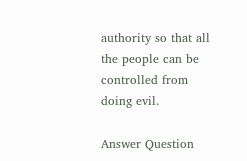authority so that all the people can be controlled from doing evil.

Answer Question